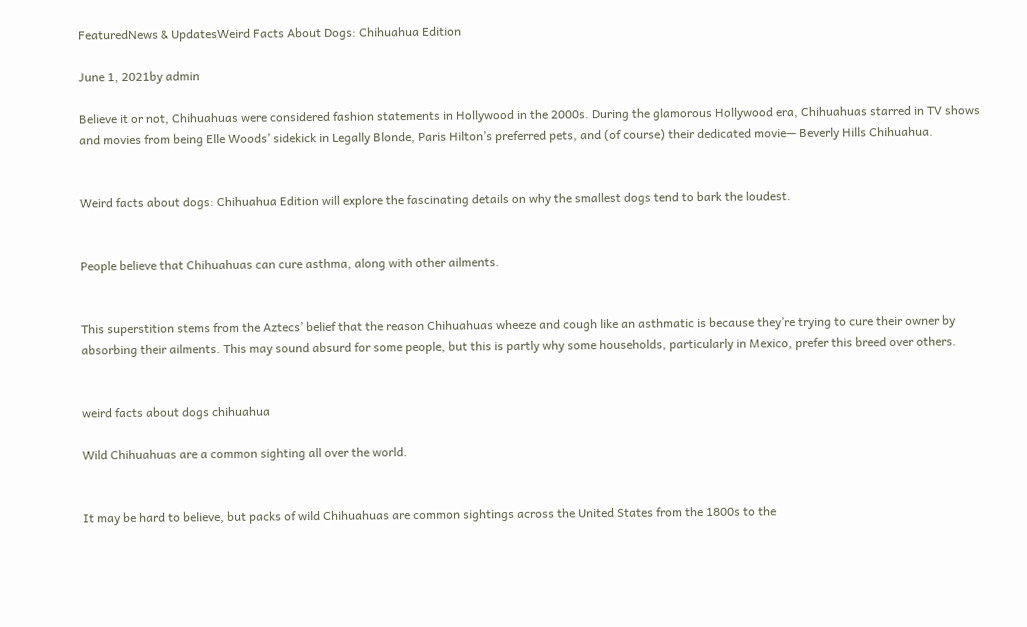FeaturedNews & UpdatesWeird Facts About Dogs: Chihuahua Edition

June 1, 2021by admin

Believe it or not, Chihuahuas were considered fashion statements in Hollywood in the 2000s. During the glamorous Hollywood era, Chihuahuas starred in TV shows and movies from being Elle Woods’ sidekick in Legally Blonde, Paris Hilton’s preferred pets, and (of course) their dedicated movie— Beverly Hills Chihuahua.


Weird facts about dogs: Chihuahua Edition will explore the fascinating details on why the smallest dogs tend to bark the loudest.


People believe that Chihuahuas can cure asthma, along with other ailments.


This superstition stems from the Aztecs’ belief that the reason Chihuahuas wheeze and cough like an asthmatic is because they’re trying to cure their owner by absorbing their ailments. This may sound absurd for some people, but this is partly why some households, particularly in Mexico, prefer this breed over others.


weird facts about dogs chihuahua

Wild Chihuahuas are a common sighting all over the world.


It may be hard to believe, but packs of wild Chihuahuas are common sightings across the United States from the 1800s to the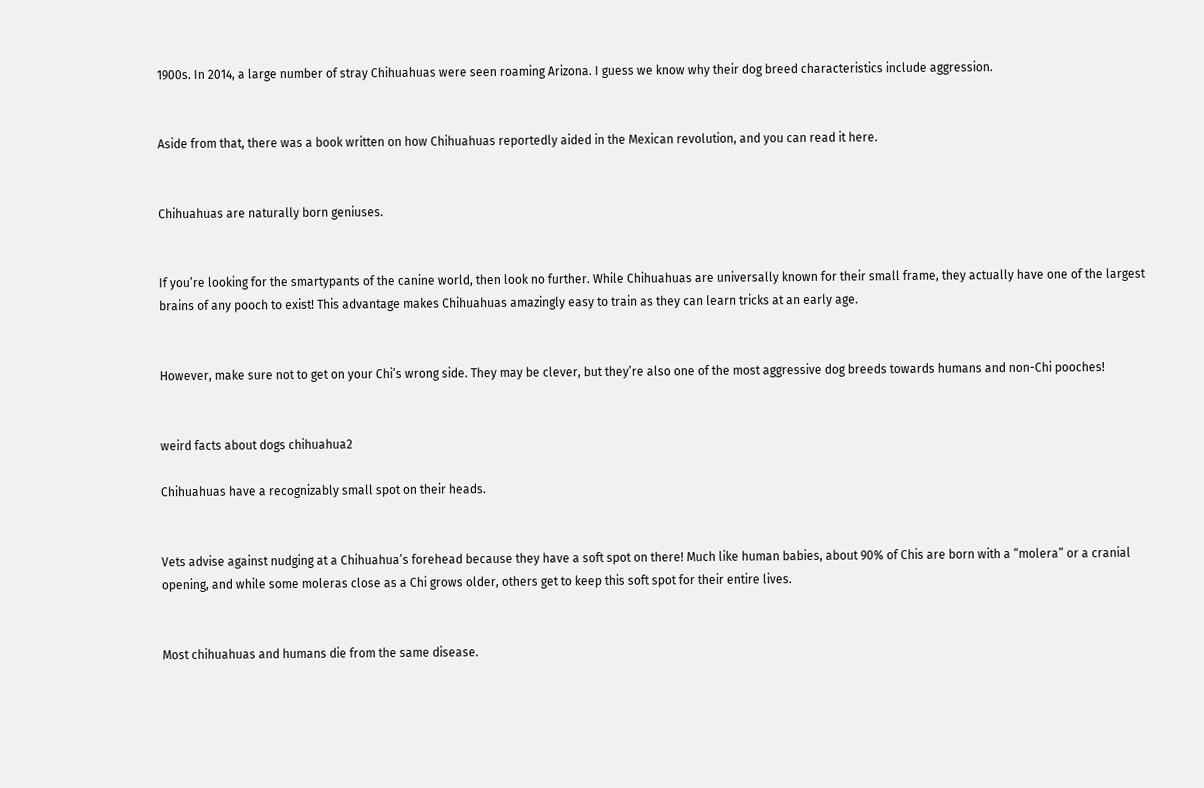1900s. In 2014, a large number of stray Chihuahuas were seen roaming Arizona. I guess we know why their dog breed characteristics include aggression.


Aside from that, there was a book written on how Chihuahuas reportedly aided in the Mexican revolution, and you can read it here.


Chihuahuas are naturally born geniuses.


If you’re looking for the smartypants of the canine world, then look no further. While Chihuahuas are universally known for their small frame, they actually have one of the largest brains of any pooch to exist! This advantage makes Chihuahuas amazingly easy to train as they can learn tricks at an early age.


However, make sure not to get on your Chi’s wrong side. They may be clever, but they’re also one of the most aggressive dog breeds towards humans and non-Chi pooches!


weird facts about dogs chihuahua2

Chihuahuas have a recognizably small spot on their heads.


Vets advise against nudging at a Chihuahua’s forehead because they have a soft spot on there! Much like human babies, about 90% of Chis are born with a “molera” or a cranial opening, and while some moleras close as a Chi grows older, others get to keep this soft spot for their entire lives.


Most chihuahuas and humans die from the same disease.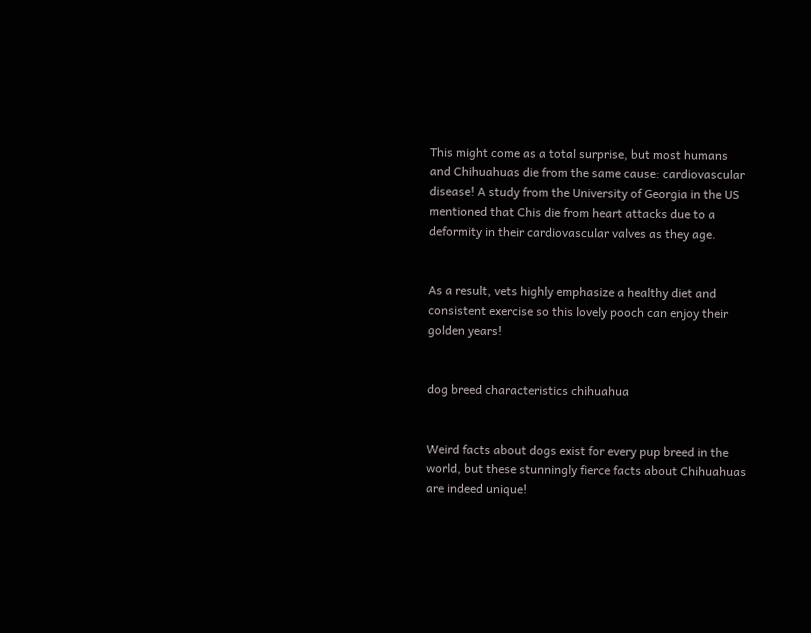This might come as a total surprise, but most humans and Chihuahuas die from the same cause: cardiovascular disease! A study from the University of Georgia in the US mentioned that Chis die from heart attacks due to a deformity in their cardiovascular valves as they age.


As a result, vets highly emphasize a healthy diet and consistent exercise so this lovely pooch can enjoy their golden years!


dog breed characteristics chihuahua


Weird facts about dogs exist for every pup breed in the world, but these stunningly fierce facts about Chihuahuas are indeed unique!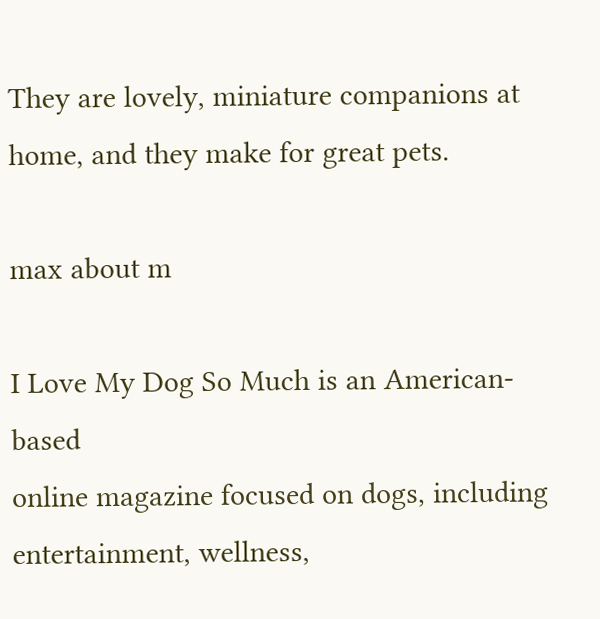They are lovely, miniature companions at home, and they make for great pets.

max about m

I Love My Dog So Much is an American-based
online magazine focused on dogs, including
entertainment, wellness,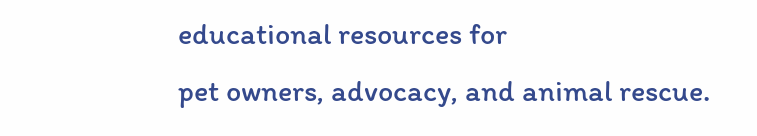educational resources for
pet owners, advocacy, and animal rescue.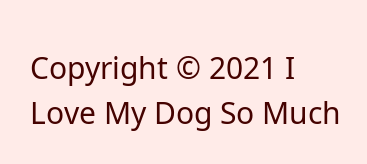Copyright © 2021 I Love My Dog So Much